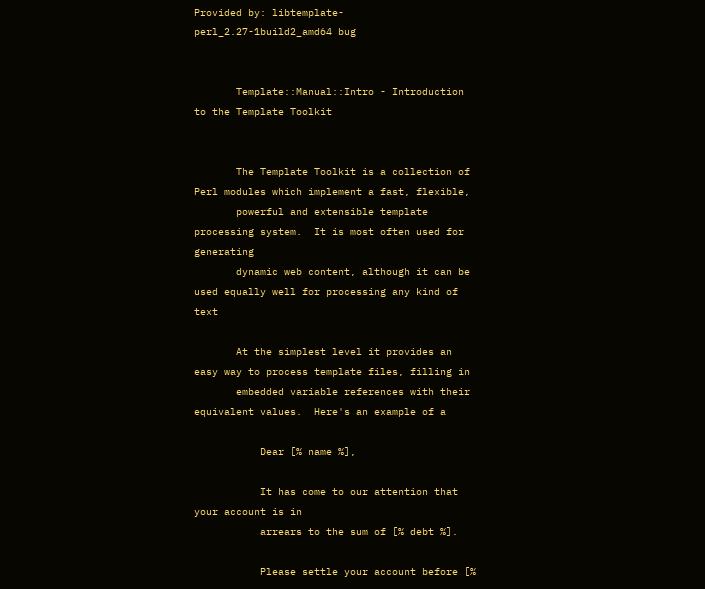Provided by: libtemplate-perl_2.27-1build2_amd64 bug


       Template::Manual::Intro - Introduction to the Template Toolkit


       The Template Toolkit is a collection of Perl modules which implement a fast, flexible,
       powerful and extensible template processing system.  It is most often used for generating
       dynamic web content, although it can be used equally well for processing any kind of text

       At the simplest level it provides an easy way to process template files, filling in
       embedded variable references with their equivalent values.  Here's an example of a

           Dear [% name %],

           It has come to our attention that your account is in
           arrears to the sum of [% debt %].

           Please settle your account before [%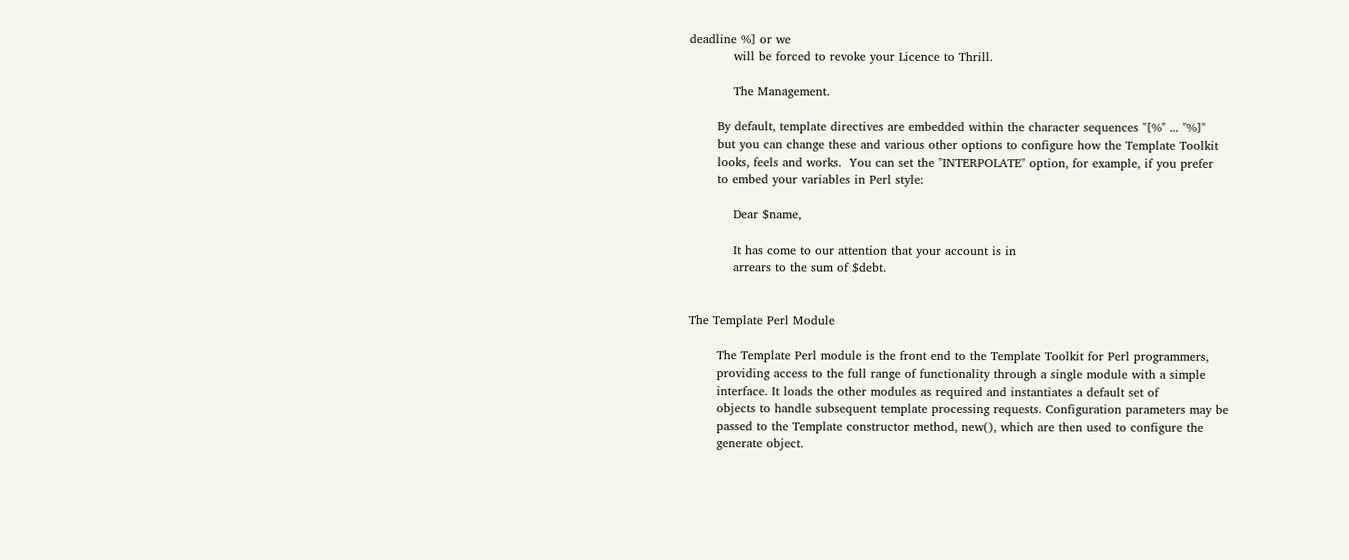deadline %] or we
           will be forced to revoke your Licence to Thrill.

           The Management.

       By default, template directives are embedded within the character sequences "[%" ... "%]"
       but you can change these and various other options to configure how the Template Toolkit
       looks, feels and works.  You can set the "INTERPOLATE" option, for example, if you prefer
       to embed your variables in Perl style:

           Dear $name,

           It has come to our attention that your account is in
           arrears to the sum of $debt.


The Template Perl Module

       The Template Perl module is the front end to the Template Toolkit for Perl programmers,
       providing access to the full range of functionality through a single module with a simple
       interface. It loads the other modules as required and instantiates a default set of
       objects to handle subsequent template processing requests. Configuration parameters may be
       passed to the Template constructor method, new(), which are then used to configure the
       generate object.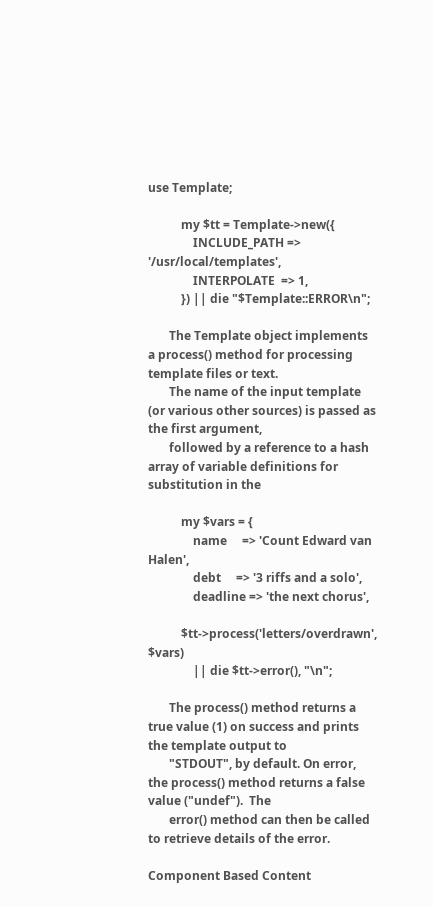use Template;

           my $tt = Template->new({
               INCLUDE_PATH => '/usr/local/templates',
               INTERPOLATE  => 1,
           }) || die "$Template::ERROR\n";

       The Template object implements a process() method for processing template files or text.
       The name of the input template (or various other sources) is passed as the first argument,
       followed by a reference to a hash array of variable definitions for substitution in the

           my $vars = {
               name     => 'Count Edward van Halen',
               debt     => '3 riffs and a solo',
               deadline => 'the next chorus',

           $tt->process('letters/overdrawn', $vars)
               || die $tt->error(), "\n";

       The process() method returns a true value (1) on success and prints the template output to
       "STDOUT", by default. On error, the process() method returns a false value ("undef").  The
       error() method can then be called to retrieve details of the error.

Component Based Content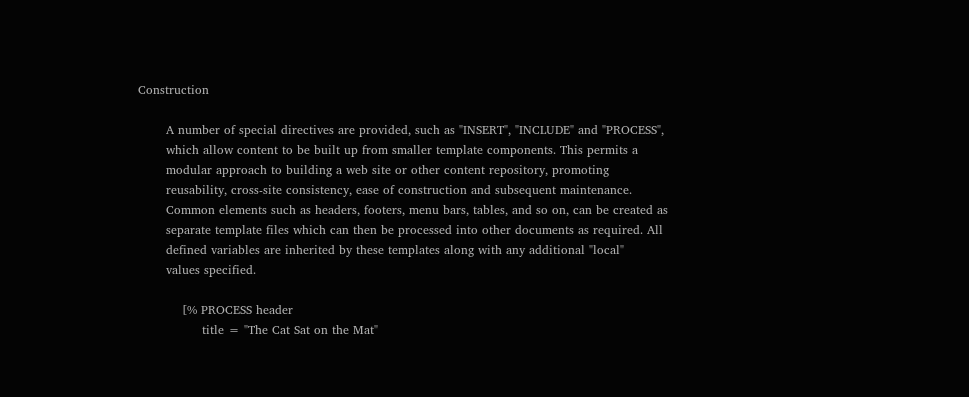Construction

       A number of special directives are provided, such as "INSERT", "INCLUDE" and "PROCESS",
       which allow content to be built up from smaller template components. This permits a
       modular approach to building a web site or other content repository, promoting
       reusability, cross-site consistency, ease of construction and subsequent maintenance.
       Common elements such as headers, footers, menu bars, tables, and so on, can be created as
       separate template files which can then be processed into other documents as required. All
       defined variables are inherited by these templates along with any additional "local"
       values specified.

           [% PROCESS header
                title = "The Cat Sat on the Mat"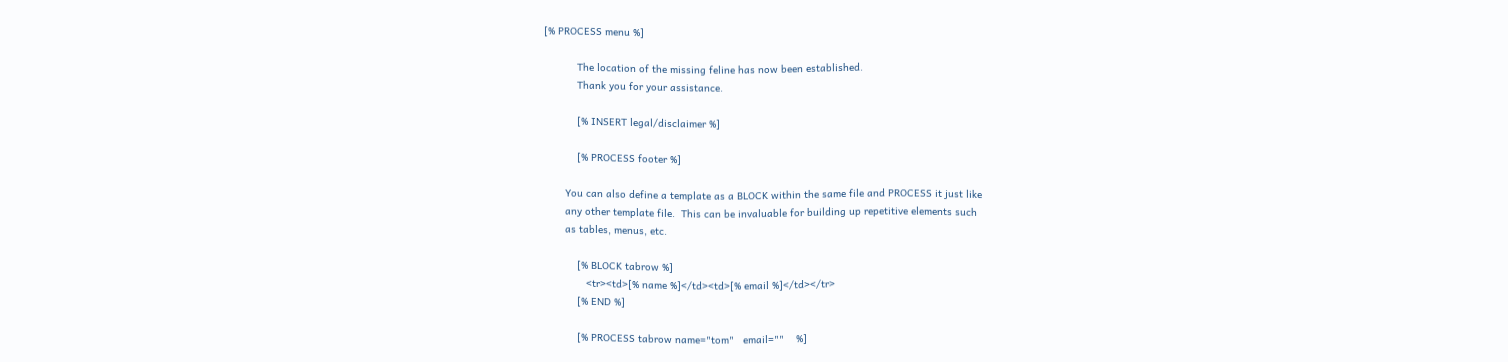[% PROCESS menu %]

           The location of the missing feline has now been established.
           Thank you for your assistance.

           [% INSERT legal/disclaimer %]

           [% PROCESS footer %]

       You can also define a template as a BLOCK within the same file and PROCESS it just like
       any other template file.  This can be invaluable for building up repetitive elements such
       as tables, menus, etc.

           [% BLOCK tabrow %]
              <tr><td>[% name %]</td><td>[% email %]</td></tr>
           [% END %]

           [% PROCESS tabrow name="tom"   email=""    %]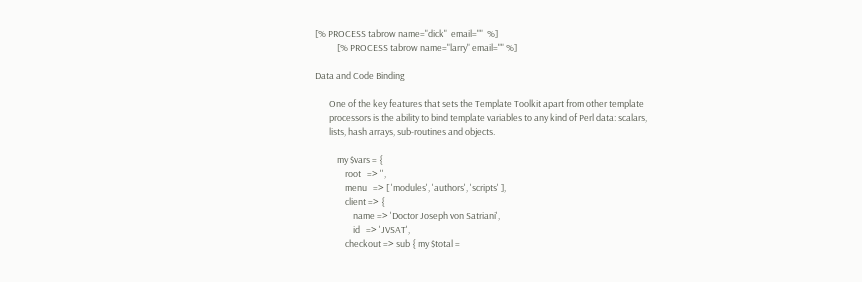[% PROCESS tabrow name="dick"  email=""  %]
           [% PROCESS tabrow name="larry" email="" %]

Data and Code Binding

       One of the key features that sets the Template Toolkit apart from other template
       processors is the ability to bind template variables to any kind of Perl data: scalars,
       lists, hash arrays, sub-routines and objects.

           my $vars = {
               root   => '',
               menu   => [ 'modules', 'authors', 'scripts' ],
               client => {
                   name => 'Doctor Joseph von Satriani',
                   id   => 'JVSAT',
               checkout => sub { my $total =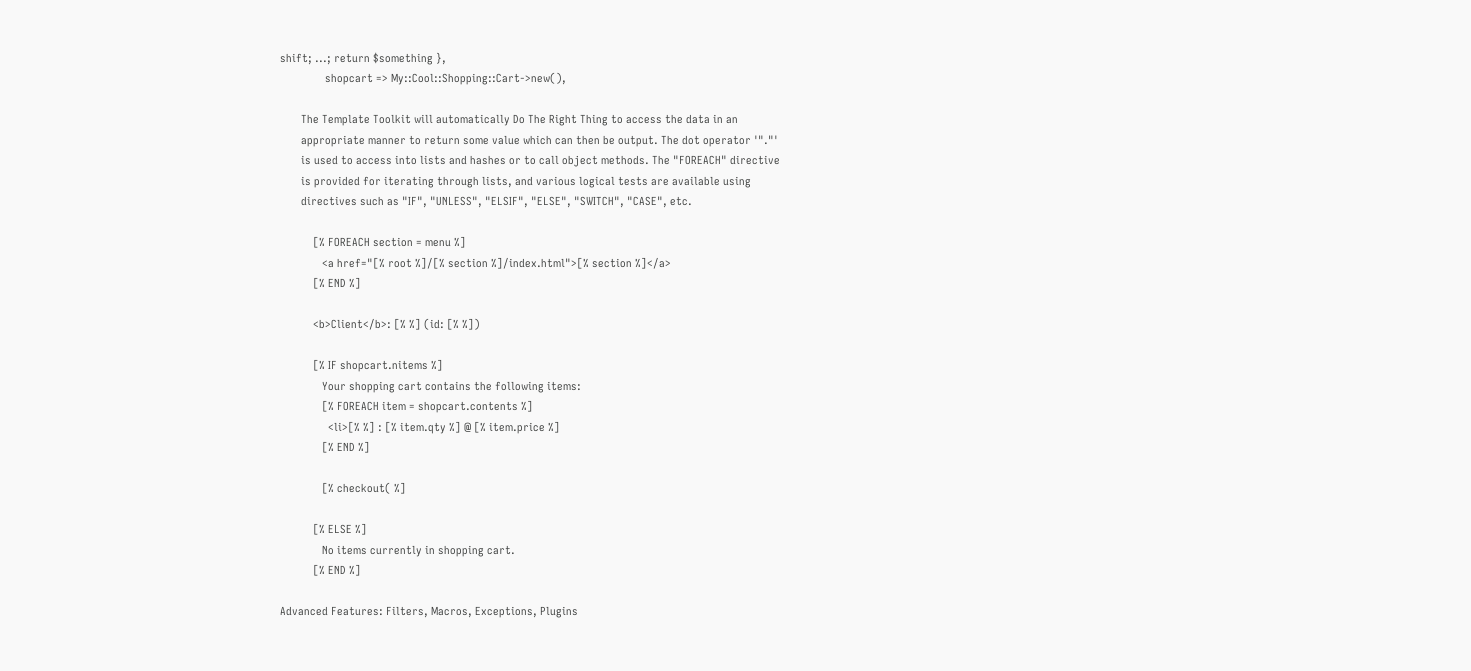shift; ...; return $something },
               shopcart => My::Cool::Shopping::Cart->new(),

       The Template Toolkit will automatically Do The Right Thing to access the data in an
       appropriate manner to return some value which can then be output. The dot operator '"."'
       is used to access into lists and hashes or to call object methods. The "FOREACH" directive
       is provided for iterating through lists, and various logical tests are available using
       directives such as "IF", "UNLESS", "ELSIF", "ELSE", "SWITCH", "CASE", etc.

           [% FOREACH section = menu %]
              <a href="[% root %]/[% section %]/index.html">[% section %]</a>
           [% END %]

           <b>Client</b>: [% %] (id: [% %])

           [% IF shopcart.nitems %]
              Your shopping cart contains the following items:
              [% FOREACH item = shopcart.contents %]
                <li>[% %] : [% item.qty %] @ [% item.price %]
              [% END %]

              [% checkout( %]

           [% ELSE %]
              No items currently in shopping cart.
           [% END %]

Advanced Features: Filters, Macros, Exceptions, Plugins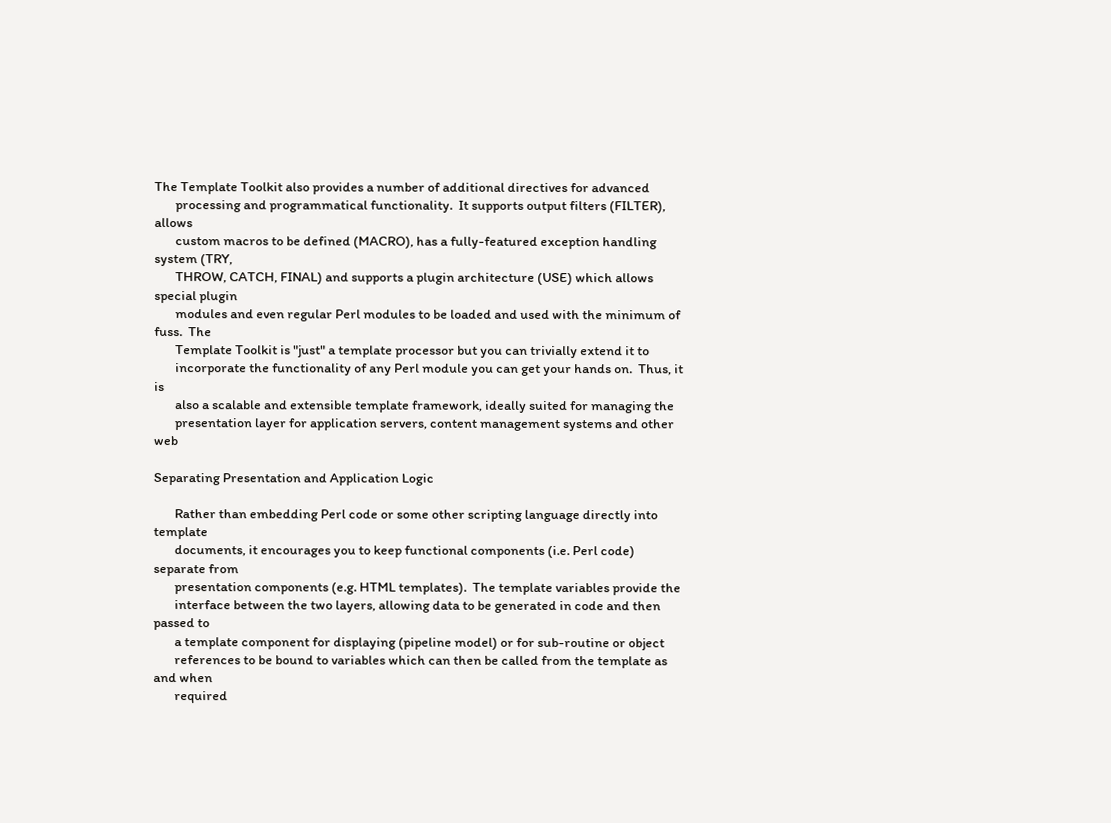The Template Toolkit also provides a number of additional directives for advanced
       processing and programmatical functionality.  It supports output filters (FILTER), allows
       custom macros to be defined (MACRO), has a fully-featured exception handling system (TRY,
       THROW, CATCH, FINAL) and supports a plugin architecture (USE) which allows special plugin
       modules and even regular Perl modules to be loaded and used with the minimum of fuss.  The
       Template Toolkit is "just" a template processor but you can trivially extend it to
       incorporate the functionality of any Perl module you can get your hands on.  Thus, it is
       also a scalable and extensible template framework, ideally suited for managing the
       presentation layer for application servers, content management systems and other web

Separating Presentation and Application Logic

       Rather than embedding Perl code or some other scripting language directly into template
       documents, it encourages you to keep functional components (i.e. Perl code) separate from
       presentation components (e.g. HTML templates).  The template variables provide the
       interface between the two layers, allowing data to be generated in code and then passed to
       a template component for displaying (pipeline model) or for sub-routine or object
       references to be bound to variables which can then be called from the template as and when
       required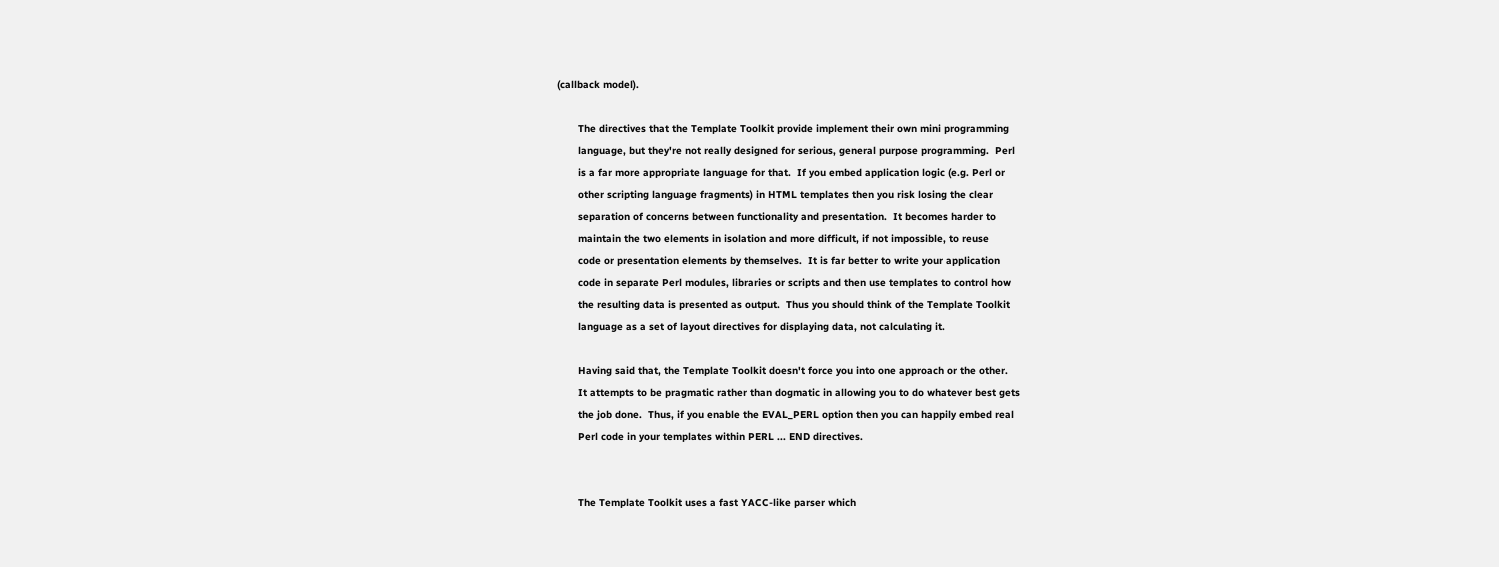(callback model).

       The directives that the Template Toolkit provide implement their own mini programming
       language, but they're not really designed for serious, general purpose programming.  Perl
       is a far more appropriate language for that.  If you embed application logic (e.g. Perl or
       other scripting language fragments) in HTML templates then you risk losing the clear
       separation of concerns between functionality and presentation.  It becomes harder to
       maintain the two elements in isolation and more difficult, if not impossible, to reuse
       code or presentation elements by themselves.  It is far better to write your application
       code in separate Perl modules, libraries or scripts and then use templates to control how
       the resulting data is presented as output.  Thus you should think of the Template Toolkit
       language as a set of layout directives for displaying data, not calculating it.

       Having said that, the Template Toolkit doesn't force you into one approach or the other.
       It attempts to be pragmatic rather than dogmatic in allowing you to do whatever best gets
       the job done.  Thus, if you enable the EVAL_PERL option then you can happily embed real
       Perl code in your templates within PERL ... END directives.


       The Template Toolkit uses a fast YACC-like parser which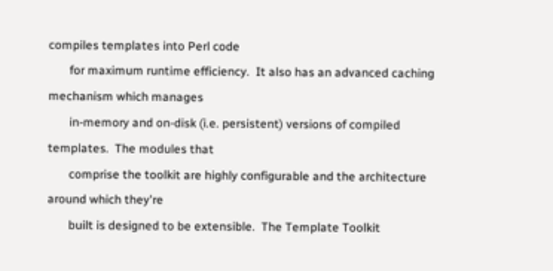compiles templates into Perl code
       for maximum runtime efficiency.  It also has an advanced caching mechanism which manages
       in-memory and on-disk (i.e. persistent) versions of compiled templates.  The modules that
       comprise the toolkit are highly configurable and the architecture around which they're
       built is designed to be extensible.  The Template Toolkit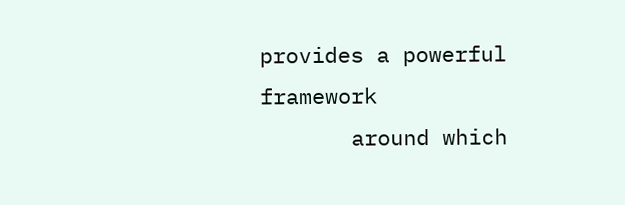provides a powerful framework
       around which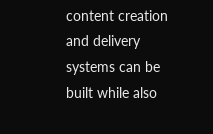content creation and delivery systems can be built while also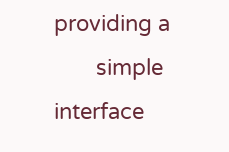providing a
       simple interface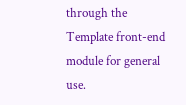through the Template front-end module for general use.